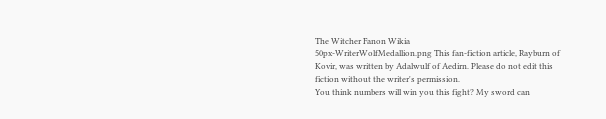The Witcher Fanon Wikia
50px-WriterWolfMedallion.png This fan-fiction article, Rayburn of Kovir, was written by Adalwulf of Aedirn. Please do not edit this fiction without the writer's permission.
You think numbers will win you this fight? My sword can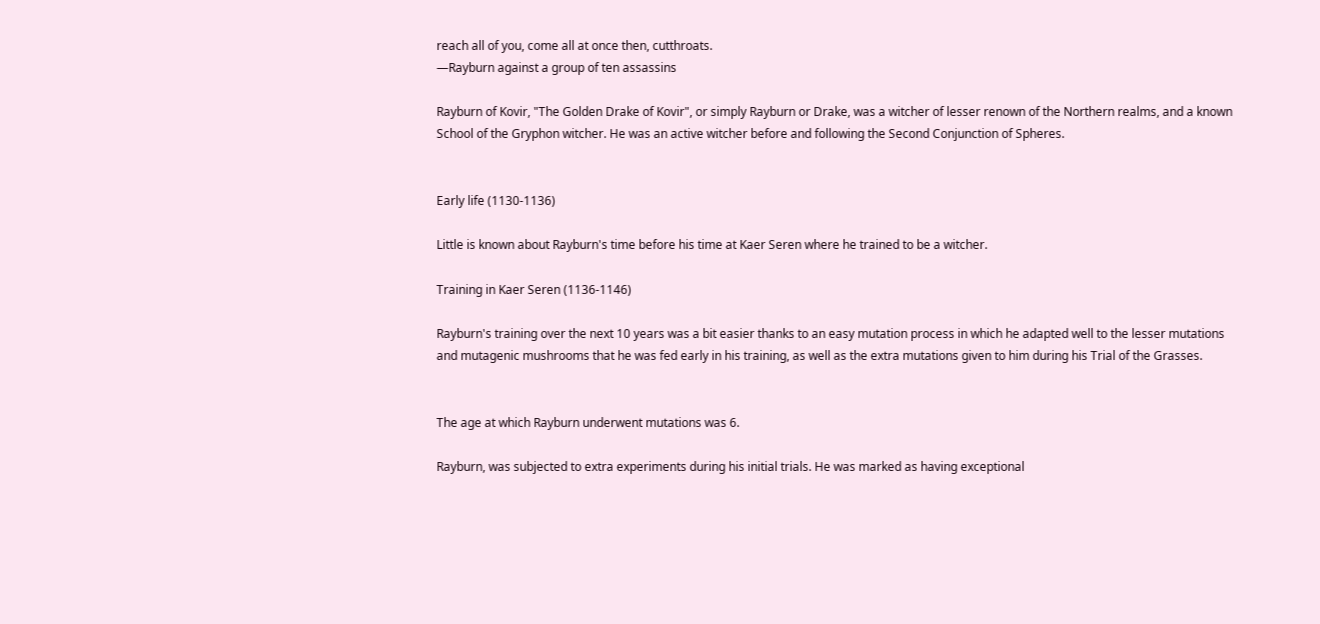reach all of you, come all at once then, cutthroats.
―Rayburn against a group of ten assassins

Rayburn of Kovir, "The Golden Drake of Kovir", or simply Rayburn or Drake, was a witcher of lesser renown of the Northern realms, and a known School of the Gryphon witcher. He was an active witcher before and following the Second Conjunction of Spheres.


Early life (1130-1136)

Little is known about Rayburn's time before his time at Kaer Seren where he trained to be a witcher.

Training in Kaer Seren (1136-1146)

Rayburn's training over the next 10 years was a bit easier thanks to an easy mutation process in which he adapted well to the lesser mutations and mutagenic mushrooms that he was fed early in his training, as well as the extra mutations given to him during his Trial of the Grasses.


The age at which Rayburn underwent mutations was 6.

Rayburn, was subjected to extra experiments during his initial trials. He was marked as having exceptional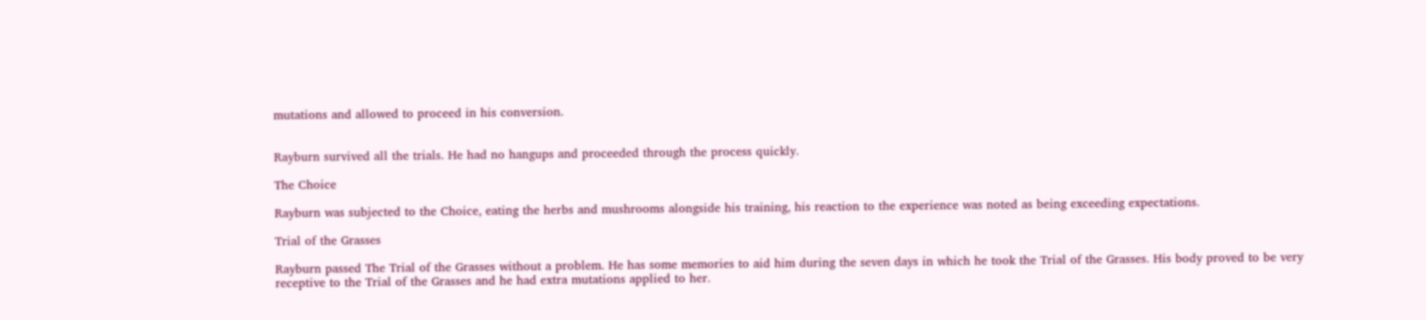mutations and allowed to proceed in his conversion.


Rayburn survived all the trials. He had no hangups and proceeded through the process quickly.

The Choice

Rayburn was subjected to the Choice, eating the herbs and mushrooms alongside his training, his reaction to the experience was noted as being exceeding expectations.

Trial of the Grasses

Rayburn passed The Trial of the Grasses without a problem. He has some memories to aid him during the seven days in which he took the Trial of the Grasses. His body proved to be very receptive to the Trial of the Grasses and he had extra mutations applied to her.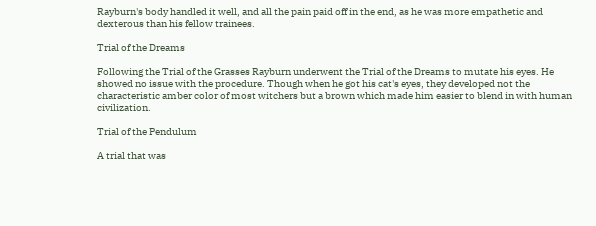Rayburn's body handled it well, and all the pain paid off in the end, as he was more empathetic and dexterous than his fellow trainees.

Trial of the Dreams

Following the Trial of the Grasses Rayburn underwent the Trial of the Dreams to mutate his eyes. He showed no issue with the procedure. Though when he got his cat's eyes, they developed not the characteristic amber color of most witchers but a brown which made him easier to blend in with human civilization.

Trial of the Pendulum

A trial that was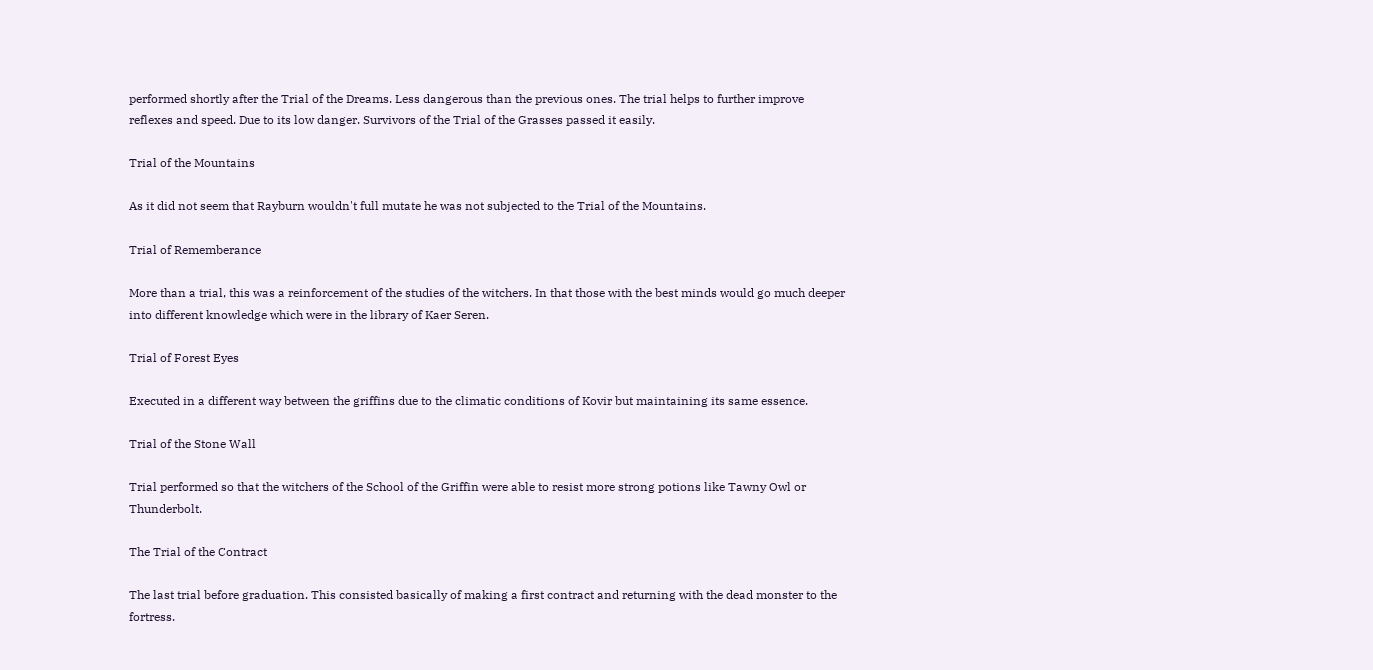performed shortly after the Trial of the Dreams. Less dangerous than the previous ones. The trial helps to further improve reflexes and speed. Due to its low danger. Survivors of the Trial of the Grasses passed it easily.

Trial of the Mountains

As it did not seem that Rayburn wouldn't full mutate he was not subjected to the Trial of the Mountains.

Trial of Rememberance

More than a trial, this was a reinforcement of the studies of the witchers. In that those with the best minds would go much deeper into different knowledge which were in the library of Kaer Seren.

Trial of Forest Eyes

Executed in a different way between the griffins due to the climatic conditions of Kovir but maintaining its same essence.

Trial of the Stone Wall

Trial performed so that the witchers of the School of the Griffin were able to resist more strong potions like Tawny Owl or Thunderbolt.

The Trial of the Contract

The last trial before graduation. This consisted basically of making a first contract and returning with the dead monster to the fortress.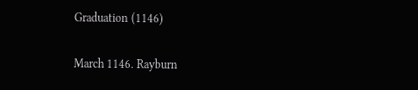Graduation (1146)

March 1146. Rayburn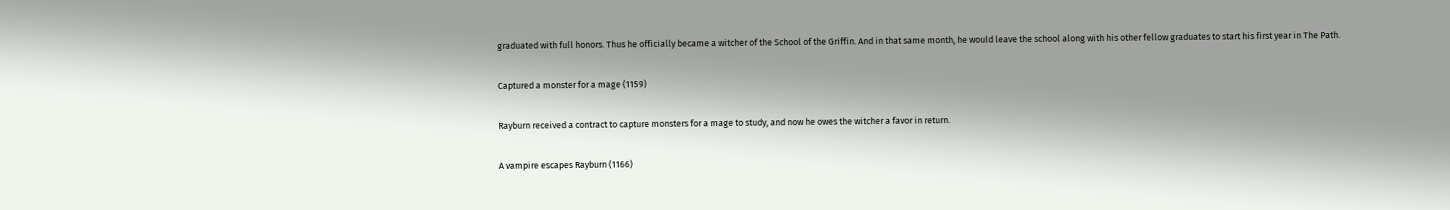graduated with full honors. Thus he officially became a witcher of the School of the Griffin. And in that same month, he would leave the school along with his other fellow graduates to start his first year in The Path.

Captured a monster for a mage (1159)

Rayburn received a contract to capture monsters for a mage to study, and now he owes the witcher a favor in return.

A vampire escapes Rayburn (1166)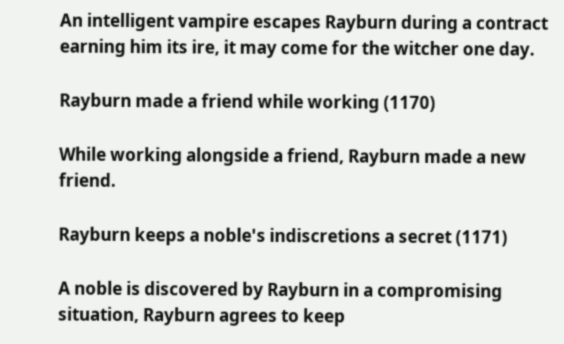An intelligent vampire escapes Rayburn during a contract earning him its ire, it may come for the witcher one day.

Rayburn made a friend while working (1170)

While working alongside a friend, Rayburn made a new friend.

Rayburn keeps a noble's indiscretions a secret (1171)

A noble is discovered by Rayburn in a compromising situation, Rayburn agrees to keep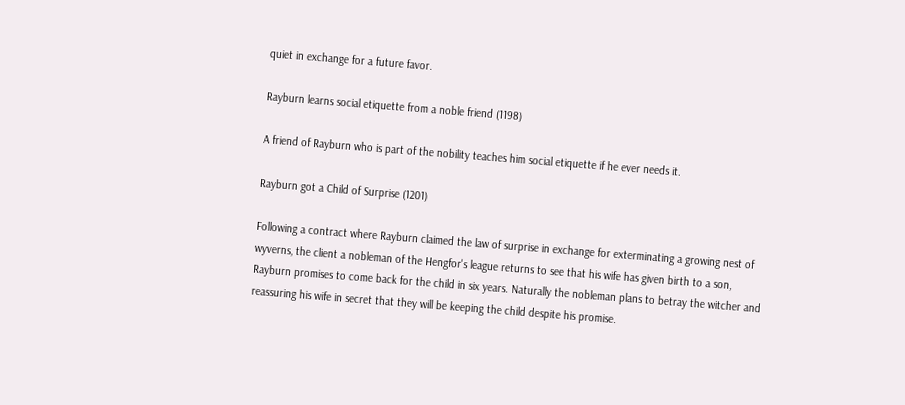quiet in exchange for a future favor.

Rayburn learns social etiquette from a noble friend (1198)

A friend of Rayburn who is part of the nobility teaches him social etiquette if he ever needs it.

Rayburn got a Child of Surprise (1201)

Following a contract where Rayburn claimed the law of surprise in exchange for exterminating a growing nest of wyverns, the client a nobleman of the Hengfor's league returns to see that his wife has given birth to a son, Rayburn promises to come back for the child in six years. Naturally the nobleman plans to betray the witcher and reassuring his wife in secret that they will be keeping the child despite his promise.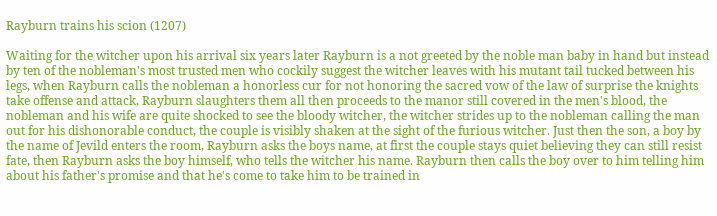Rayburn trains his scion (1207)

Waiting for the witcher upon his arrival six years later Rayburn is a not greeted by the noble man baby in hand but instead by ten of the nobleman's most trusted men who cockily suggest the witcher leaves with his mutant tail tucked between his legs, when Rayburn calls the nobleman a honorless cur for not honoring the sacred vow of the law of surprise the knights take offense and attack, Rayburn slaughters them all then proceeds to the manor still covered in the men's blood, the nobleman and his wife are quite shocked to see the bloody witcher, the witcher strides up to the nobleman calling the man out for his dishonorable conduct, the couple is visibly shaken at the sight of the furious witcher. Just then the son, a boy by the name of Jevild enters the room, Rayburn asks the boys name, at first the couple stays quiet believing they can still resist fate, then Rayburn asks the boy himself, who tells the witcher his name. Rayburn then calls the boy over to him telling him about his father's promise and that he's come to take him to be trained in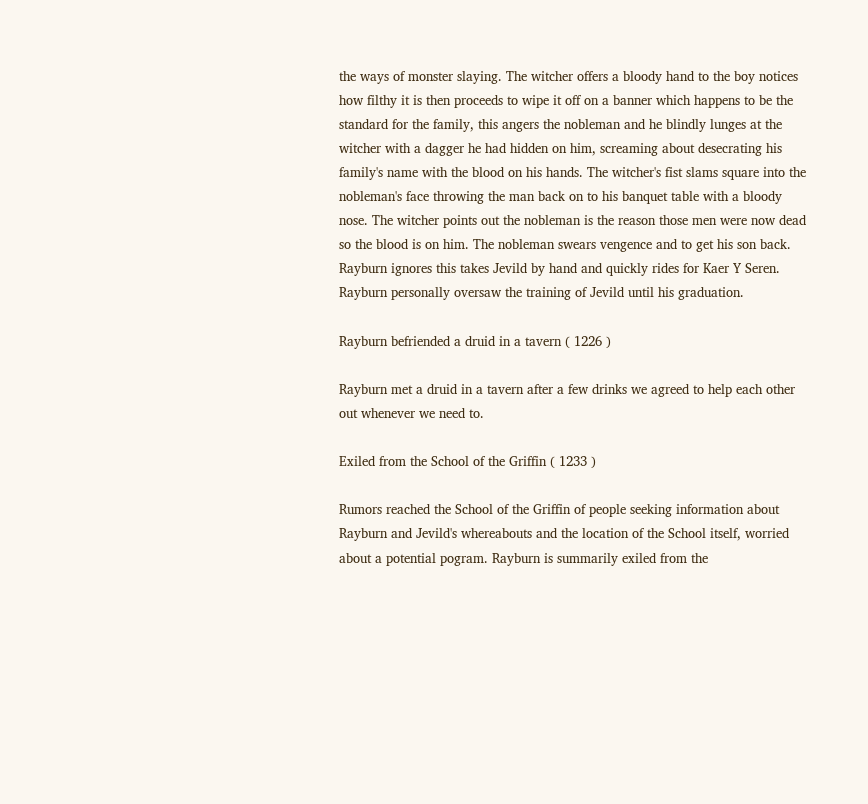the ways of monster slaying. The witcher offers a bloody hand to the boy notices how filthy it is then proceeds to wipe it off on a banner which happens to be the standard for the family, this angers the nobleman and he blindly lunges at the witcher with a dagger he had hidden on him, screaming about desecrating his family's name with the blood on his hands. The witcher's fist slams square into the nobleman's face throwing the man back on to his banquet table with a bloody nose. The witcher points out the nobleman is the reason those men were now dead so the blood is on him. The nobleman swears vengence and to get his son back. Rayburn ignores this takes Jevild by hand and quickly rides for Kaer Y Seren. Rayburn personally oversaw the training of Jevild until his graduation.

Rayburn befriended a druid in a tavern ( 1226 )

Rayburn met a druid in a tavern after a few drinks we agreed to help each other out whenever we need to.

Exiled from the School of the Griffin ( 1233 )

Rumors reached the School of the Griffin of people seeking information about Rayburn and Jevild's whereabouts and the location of the School itself, worried about a potential pogram. Rayburn is summarily exiled from the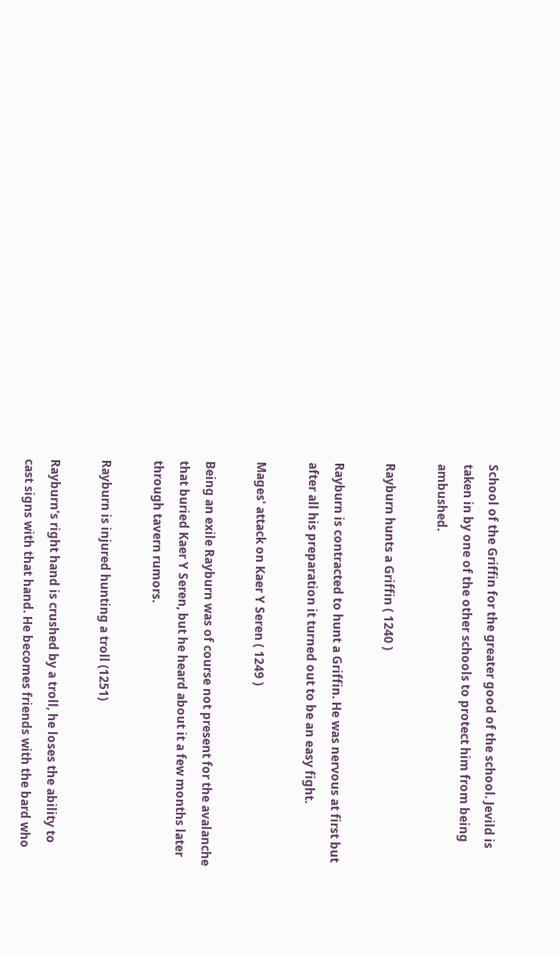School of the Griffin for the greater good of the school. Jevild is taken in by one of the other schools to protect him from being ambushed.

Rayburn hunts a Griffin ( 1240 )

Rayburn is contracted to hunt a Griffin. He was nervous at first but after all his preparation it turned out to be an easy fight.

Mages' attack on Kaer Y Seren ( 1249 )

Being an exile Rayburn was of course not present for the avalanche that buried Kaer Y Seren, but he heard about it a few months later through tavern rumors.

Rayburn is injured hunting a troll (1251)

Rayburn's right hand is crushed by a troll, he loses the ability to cast signs with that hand. He becomes friends with the bard who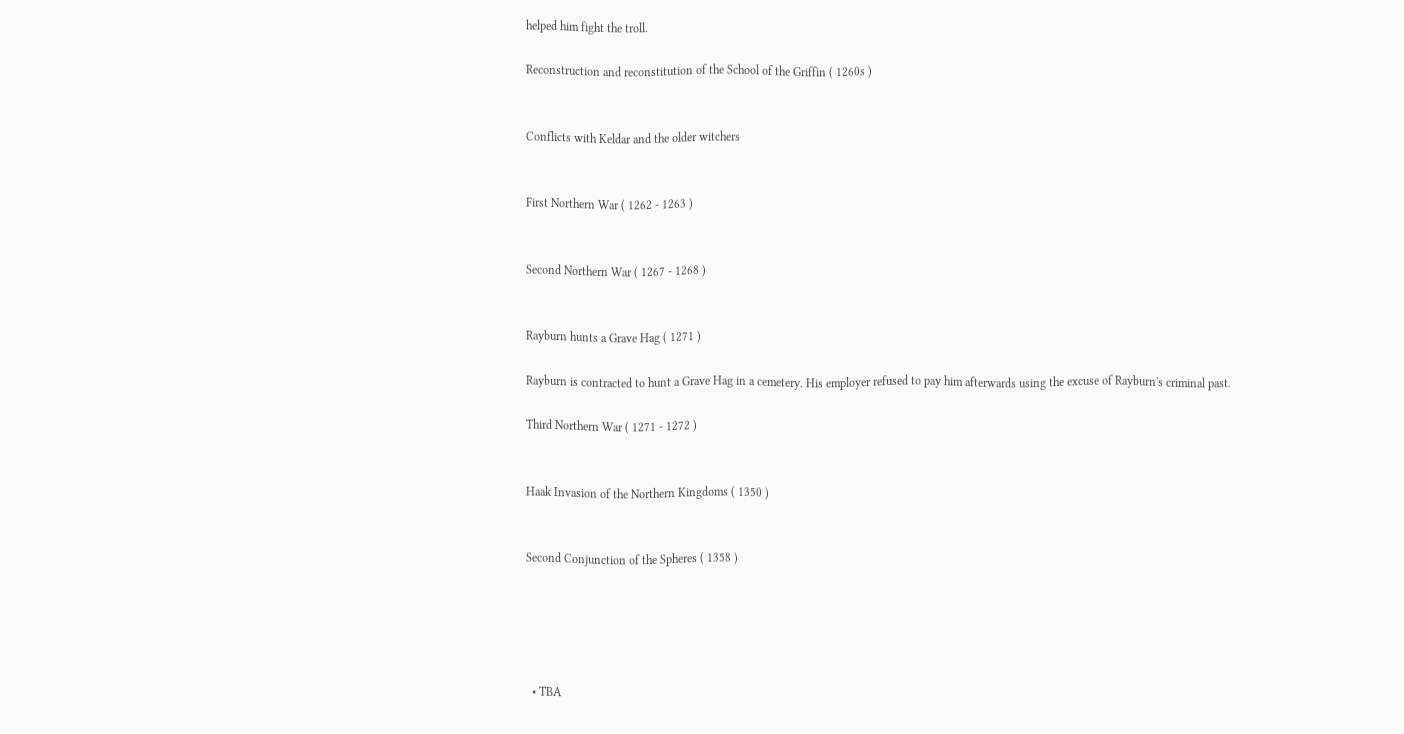helped him fight the troll.

Reconstruction and reconstitution of the School of the Griffin ( 1260s )


Conflicts with Keldar and the older witchers


First Northern War ( 1262 - 1263 )


Second Northern War ( 1267 - 1268 )


Rayburn hunts a Grave Hag ( 1271 )

Rayburn is contracted to hunt a Grave Hag in a cemetery. His employer refused to pay him afterwards using the excuse of Rayburn's criminal past.

Third Northern War ( 1271 - 1272 )


Haak Invasion of the Northern Kingdoms ( 1350 )


Second Conjunction of the Spheres ( 1358 )





  • TBA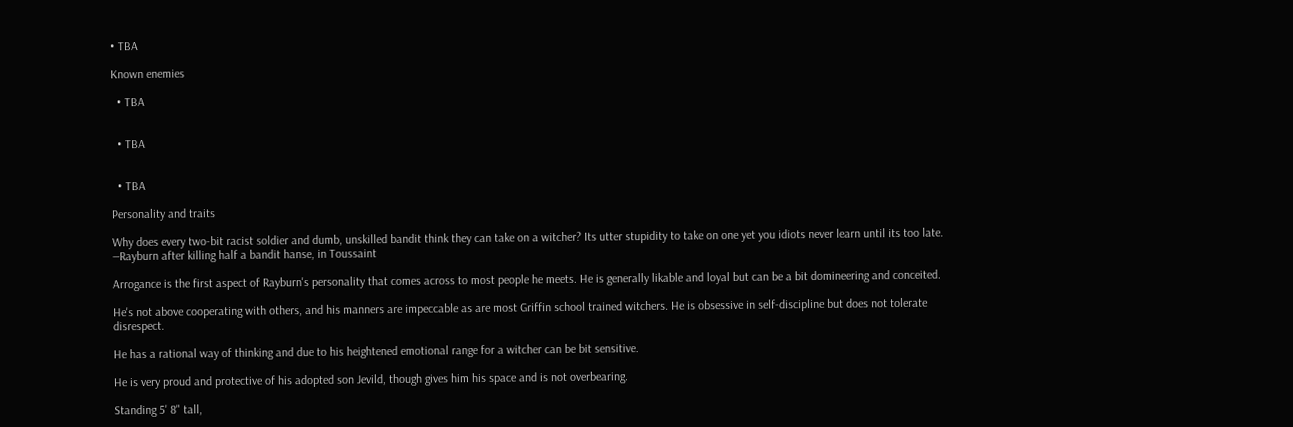• TBA

Known enemies

  • TBA


  • TBA


  • TBA

Personality and traits

Why does every two-bit racist soldier and dumb, unskilled bandit think they can take on a witcher? Its utter stupidity to take on one yet you idiots never learn until its too late.
―Rayburn after killing half a bandit hanse, in Toussaint

Arrogance is the first aspect of Rayburn's personality that comes across to most people he meets. He is generally likable and loyal but can be a bit domineering and conceited.

He's not above cooperating with others, and his manners are impeccable as are most Griffin school trained witchers. He is obsessive in self-discipline but does not tolerate disrespect.

He has a rational way of thinking and due to his heightened emotional range for a witcher can be bit sensitive.

He is very proud and protective of his adopted son Jevild, though gives him his space and is not overbearing.

Standing 5' 8" tall,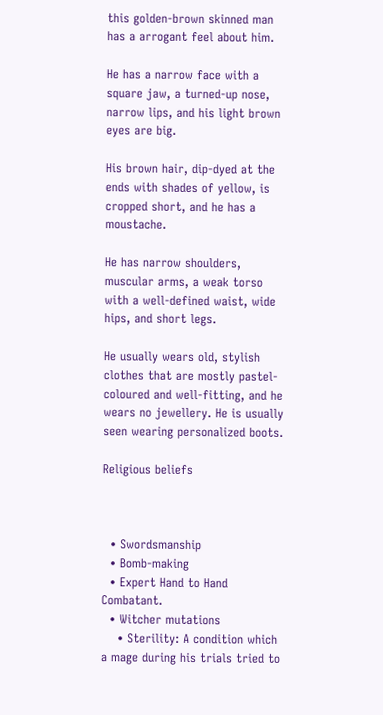this golden-brown skinned man has a arrogant feel about him.

He has a narrow face with a square jaw, a turned-up nose, narrow lips, and his light brown eyes are big.

His brown hair, dip-dyed at the ends with shades of yellow, is cropped short, and he has a moustache.

He has narrow shoulders, muscular arms, a weak torso with a well-defined waist, wide hips, and short legs.

He usually wears old, stylish clothes that are mostly pastel-coloured and well-fitting, and he wears no jewellery. He is usually seen wearing personalized boots.

Religious beliefs



  • Swordsmanship
  • Bomb-making
  • Expert Hand to Hand Combatant.
  • Witcher mutations
    • Sterility: A condition which a mage during his trials tried to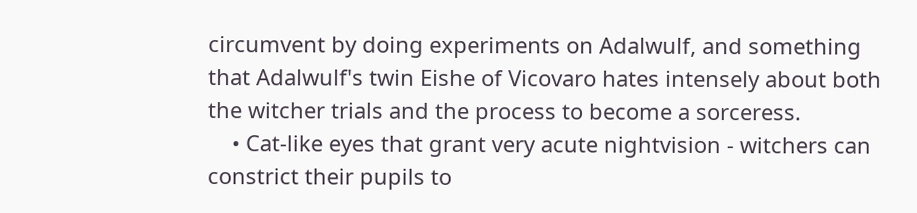circumvent by doing experiments on Adalwulf, and something that Adalwulf's twin Eishe of Vicovaro hates intensely about both the witcher trials and the process to become a sorceress.
    • Cat-like eyes that grant very acute nightvision - witchers can constrict their pupils to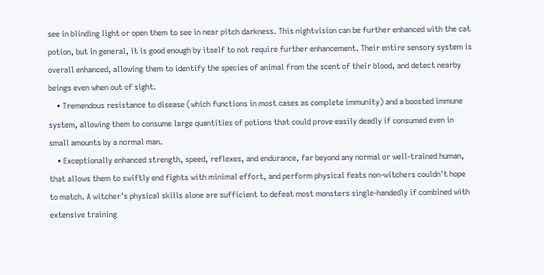see in blinding light or open them to see in near pitch darkness. This nightvision can be further enhanced with the cat potion, but in general, it is good enough by itself to not require further enhancement. Their entire sensory system is overall enhanced, allowing them to identify the species of animal from the scent of their blood, and detect nearby beings even when out of sight.
    • Tremendous resistance to disease (which functions in most cases as complete immunity) and a boosted immune system, allowing them to consume large quantities of potions that could prove easily deadly if consumed even in small amounts by a normal man.
    • Exceptionally enhanced strength, speed, reflexes, and endurance, far beyond any normal or well-trained human, that allows them to swiftly end fights with minimal effort, and perform physical feats non-witchers couldn't hope to match. A witcher's physical skills alone are sufficient to defeat most monsters single-handedly if combined with extensive training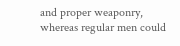and proper weaponry, whereas regular men could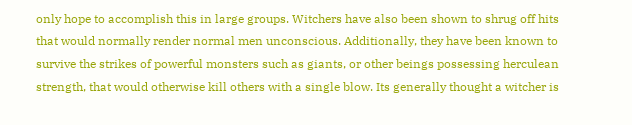only hope to accomplish this in large groups. Witchers have also been shown to shrug off hits that would normally render normal men unconscious. Additionally, they have been known to survive the strikes of powerful monsters such as giants, or other beings possessing herculean strength, that would otherwise kill others with a single blow. Its generally thought a witcher is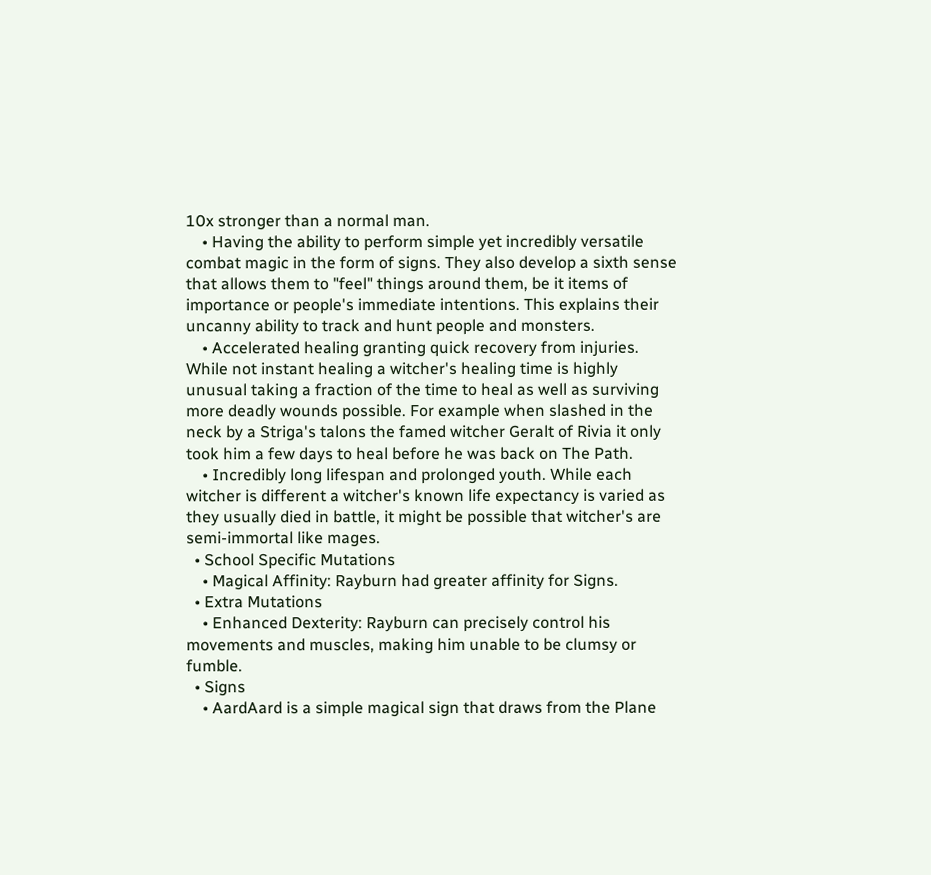10x stronger than a normal man.
    • Having the ability to perform simple yet incredibly versatile combat magic in the form of signs. They also develop a sixth sense that allows them to "feel" things around them, be it items of importance or people's immediate intentions. This explains their uncanny ability to track and hunt people and monsters.
    • Accelerated healing granting quick recovery from injuries. While not instant healing a witcher's healing time is highly unusual taking a fraction of the time to heal as well as surviving more deadly wounds possible. For example when slashed in the neck by a Striga's talons the famed witcher Geralt of Rivia it only took him a few days to heal before he was back on The Path.
    • Incredibly long lifespan and prolonged youth. While each witcher is different a witcher's known life expectancy is varied as they usually died in battle, it might be possible that witcher's are semi-immortal like mages.
  • School Specific Mutations
    • Magical Affinity: Rayburn had greater affinity for Signs.
  • Extra Mutations
    • Enhanced Dexterity: Rayburn can precisely control his movements and muscles, making him unable to be clumsy or fumble.
  • Signs
    • AardAard is a simple magical sign that draws from the Plane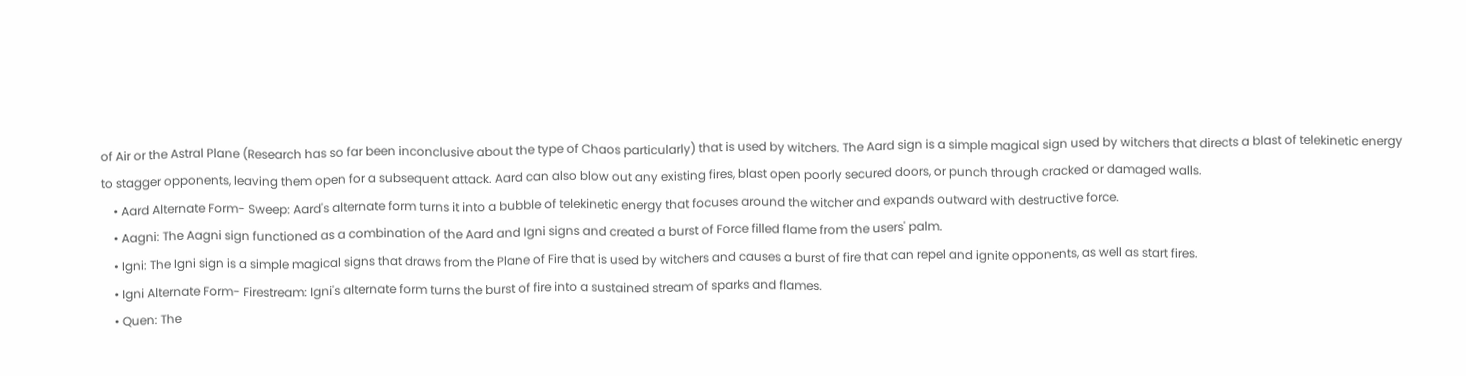of Air or the Astral Plane (Research has so far been inconclusive about the type of Chaos particularly) that is used by witchers. The Aard sign is a simple magical sign used by witchers that directs a blast of telekinetic energy to stagger opponents, leaving them open for a subsequent attack. Aard can also blow out any existing fires, blast open poorly secured doors, or punch through cracked or damaged walls.
    • Aard Alternate Form- Sweep: Aard's alternate form turns it into a bubble of telekinetic energy that focuses around the witcher and expands outward with destructive force.
    • Aagni: The Aagni sign functioned as a combination of the Aard and Igni signs and created a burst of Force filled flame from the users' palm.
    • Igni: The Igni sign is a simple magical signs that draws from the Plane of Fire that is used by witchers and causes a burst of fire that can repel and ignite opponents, as well as start fires.
    • Igni Alternate Form- Firestream: Igni's alternate form turns the burst of fire into a sustained stream of sparks and flames.
    • Quen: The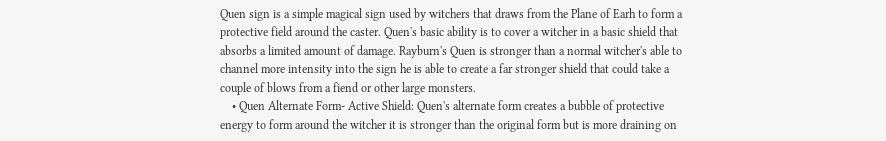Quen sign is a simple magical sign used by witchers that draws from the Plane of Earh to form a protective field around the caster. Quen's basic ability is to cover a witcher in a basic shield that absorbs a limited amount of damage. Rayburn's Quen is stronger than a normal witcher's able to channel more intensity into the sign he is able to create a far stronger shield that could take a couple of blows from a fiend or other large monsters.
    • Quen Alternate Form- Active Shield: Quen's alternate form creates a bubble of protective energy to form around the witcher it is stronger than the original form but is more draining on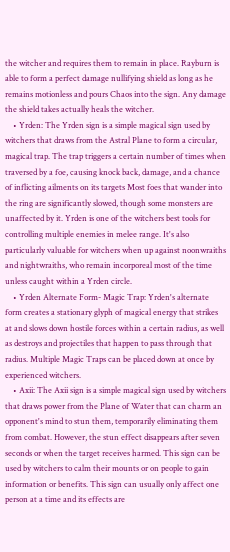the witcher and requires them to remain in place. Rayburn is able to form a perfect damage nullifying shield as long as he remains motionless and pours Chaos into the sign. Any damage the shield takes actually heals the witcher.
    • Yrden: The Yrden sign is a simple magical sign used by witchers that draws from the Astral Plane to form a circular, magical trap. The trap triggers a certain number of times when traversed by a foe, causing knock back, damage, and a chance of inflicting ailments on its targets Most foes that wander into the ring are significantly slowed, though some monsters are unaffected by it. Yrden is one of the witchers best tools for controlling multiple enemies in melee range. It's also particularly valuable for witchers when up against noonwraiths and nightwraiths, who remain incorporeal most of the time unless caught within a Yrden circle.
    • Yrden Alternate Form- Magic Trap: Yrden's alternate form creates a stationary glyph of magical energy that strikes at and slows down hostile forces within a certain radius, as well as destroys and projectiles that happen to pass through that radius. Multiple Magic Traps can be placed down at once by experienced witchers.
    • Axii: The Axii sign is a simple magical sign used by witchers that draws power from the Plane of Water that can charm an opponent's mind to stun them, temporarily eliminating them from combat. However, the stun effect disappears after seven seconds or when the target receives harmed. This sign can be used by witchers to calm their mounts or on people to gain information or benefits. This sign can usually only affect one person at a time and its effects are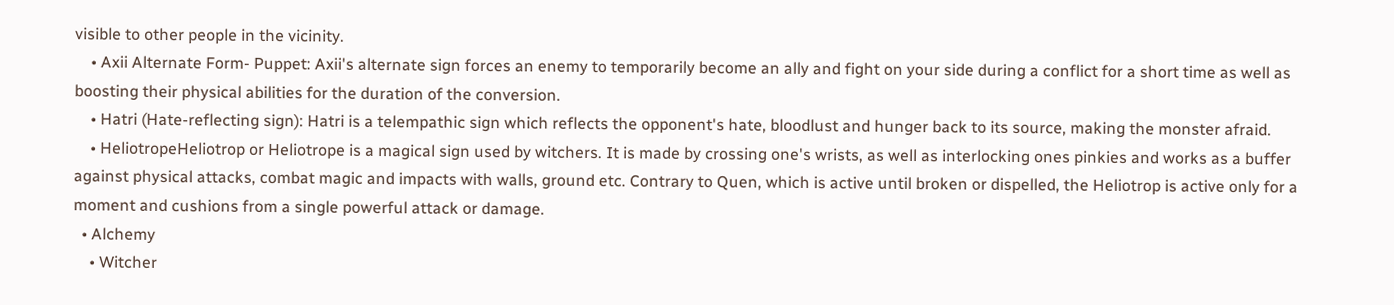visible to other people in the vicinity.
    • Axii Alternate Form- Puppet: Axii's alternate sign forces an enemy to temporarily become an ally and fight on your side during a conflict for a short time as well as boosting their physical abilities for the duration of the conversion.
    • Hatri (Hate-reflecting sign): Hatri is a telempathic sign which reflects the opponent's hate, bloodlust and hunger back to its source, making the monster afraid.
    • HeliotropeHeliotrop or Heliotrope is a magical sign used by witchers. It is made by crossing one's wrists, as well as interlocking ones pinkies and works as a buffer against physical attacks, combat magic and impacts with walls, ground etc. Contrary to Quen, which is active until broken or dispelled, the Heliotrop is active only for a moment and cushions from a single powerful attack or damage.
  • Alchemy
    • Witcher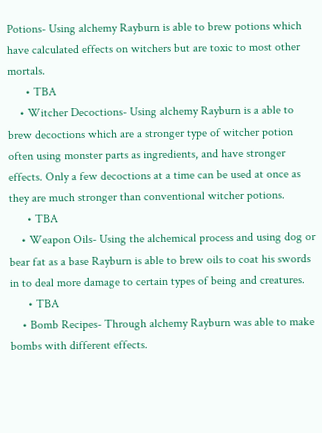Potions- Using alchemy Rayburn is able to brew potions which have calculated effects on witchers but are toxic to most other mortals.
      • TBA
    • Witcher Decoctions- Using alchemy Rayburn is a able to brew decoctions which are a stronger type of witcher potion often using monster parts as ingredients, and have stronger effects. Only a few decoctions at a time can be used at once as they are much stronger than conventional witcher potions.
      • TBA
    • Weapon Oils- Using the alchemical process and using dog or bear fat as a base Rayburn is able to brew oils to coat his swords in to deal more damage to certain types of being and creatures.
      • TBA
    • Bomb Recipes- Through alchemy Rayburn was able to make bombs with different effects.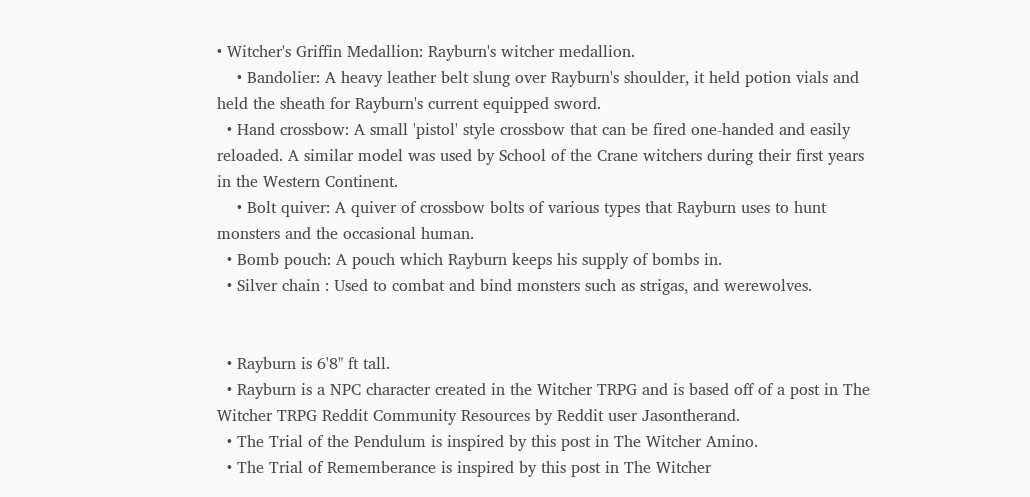• Witcher's Griffin Medallion: Rayburn's witcher medallion.
    • Bandolier: A heavy leather belt slung over Rayburn's shoulder, it held potion vials and held the sheath for Rayburn's current equipped sword.
  • Hand crossbow: A small 'pistol' style crossbow that can be fired one-handed and easily reloaded. A similar model was used by School of the Crane witchers during their first years in the Western Continent.
    • Bolt quiver: A quiver of crossbow bolts of various types that Rayburn uses to hunt monsters and the occasional human.
  • Bomb pouch: A pouch which Rayburn keeps his supply of bombs in.
  • Silver chain : Used to combat and bind monsters such as strigas, and werewolves.


  • Rayburn is 6'8" ft tall.
  • Rayburn is a NPC character created in the Witcher TRPG and is based off of a post in The Witcher TRPG Reddit Community Resources by Reddit user Jasontherand.
  • The Trial of the Pendulum is inspired by this post in The Witcher Amino.
  • The Trial of Rememberance is inspired by this post in The Witcher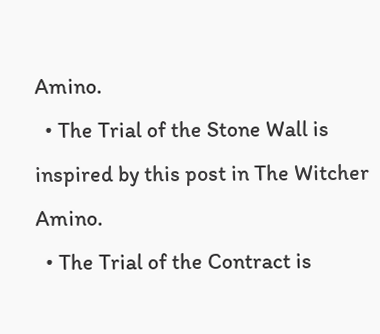Amino.
  • The Trial of the Stone Wall is inspired by this post in The Witcher Amino.
  • The Trial of the Contract is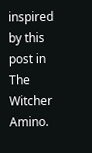inspired by this post in The Witcher Amino.